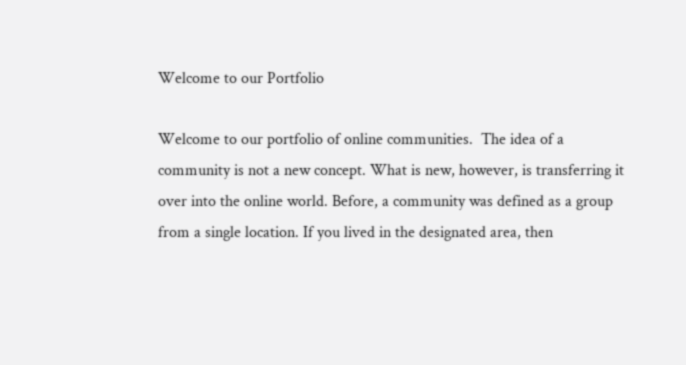Welcome to our Portfolio

Welcome to our portfolio of online communities.  The idea of a community is not a new concept. What is new, however, is transferring it over into the online world. Before, a community was defined as a group from a single location. If you lived in the designated area, then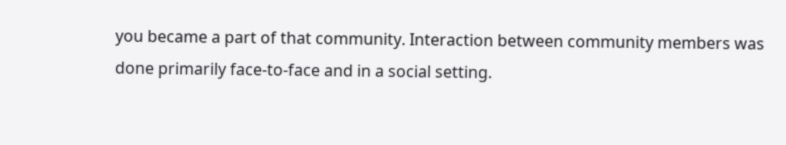you became a part of that community. Interaction between community members was done primarily face-to-face and in a social setting.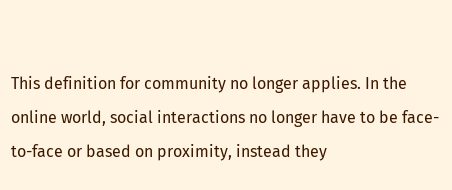This definition for community no longer applies. In the online world, social interactions no longer have to be face-to-face or based on proximity, instead they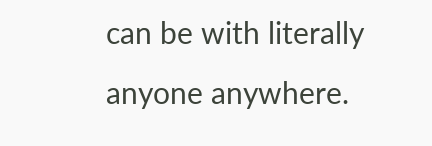can be with literally anyone anywhere.